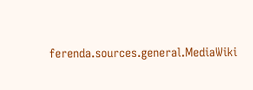ferenda.sources.general.MediaWiki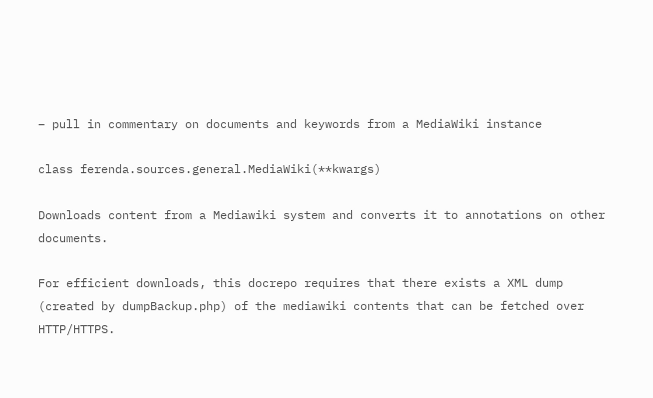– pull in commentary on documents and keywords from a MediaWiki instance

class ferenda.sources.general.MediaWiki(**kwargs)

Downloads content from a Mediawiki system and converts it to annotations on other documents.

For efficient downloads, this docrepo requires that there exists a XML dump (created by dumpBackup.php) of the mediawiki contents that can be fetched over HTTP/HTTPS.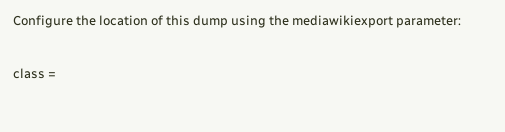Configure the location of this dump using the mediawikiexport parameter:

class =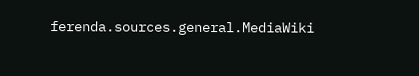ferenda.sources.general.MediaWiki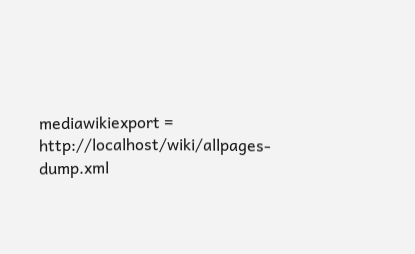mediawikiexport = http://localhost/wiki/allpages-dump.xml